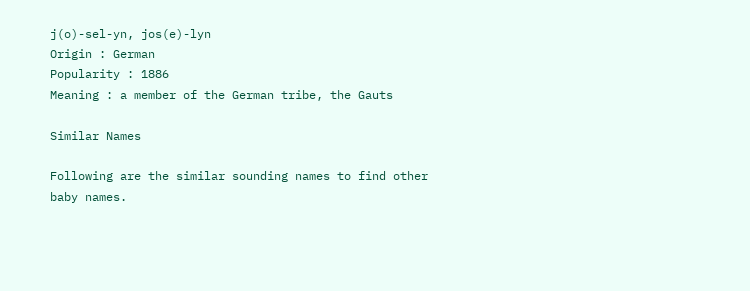j(o)-sel-yn, jos(e)-lyn
Origin : German
Popularity : 1886
Meaning : a member of the German tribe, the Gauts

Similar Names

Following are the similar sounding names to find other baby names.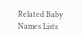Related Baby Names Lists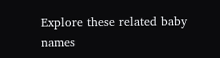Explore these related baby names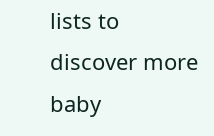lists to discover more baby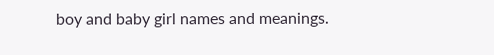boy and baby girl names and meanings.